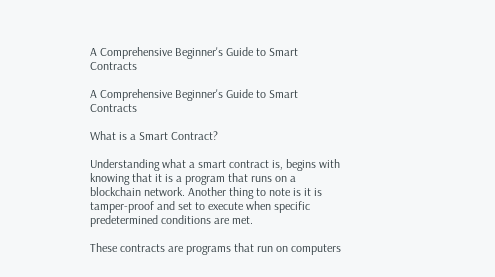A Comprehensive Beginner's Guide to Smart Contracts

A Comprehensive Beginner's Guide to Smart Contracts

What is a Smart Contract?

Understanding what a smart contract is, begins with knowing that it is a program that runs on a blockchain network. Another thing to note is it is tamper-proof and set to execute when specific predetermined conditions are met.

These contracts are programs that run on computers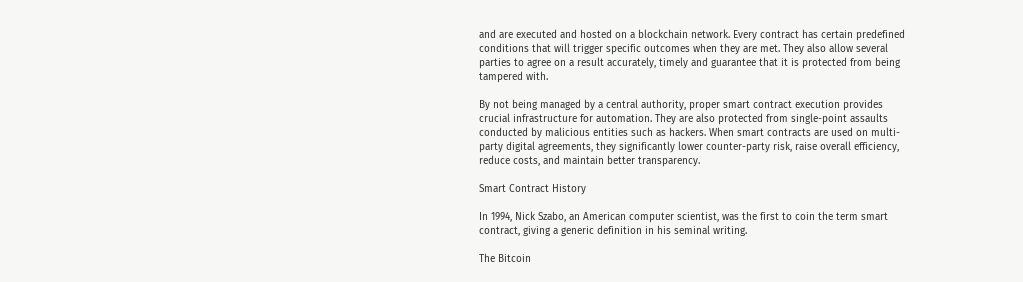and are executed and hosted on a blockchain network. Every contract has certain predefined conditions that will trigger specific outcomes when they are met. They also allow several parties to agree on a result accurately, timely and guarantee that it is protected from being tampered with.

By not being managed by a central authority, proper smart contract execution provides crucial infrastructure for automation. They are also protected from single-point assaults conducted by malicious entities such as hackers. When smart contracts are used on multi-party digital agreements, they significantly lower counter-party risk, raise overall efficiency, reduce costs, and maintain better transparency.

Smart Contract History

In 1994, Nick Szabo, an American computer scientist, was the first to coin the term smart contract, giving a generic definition in his seminal writing.

The Bitcoin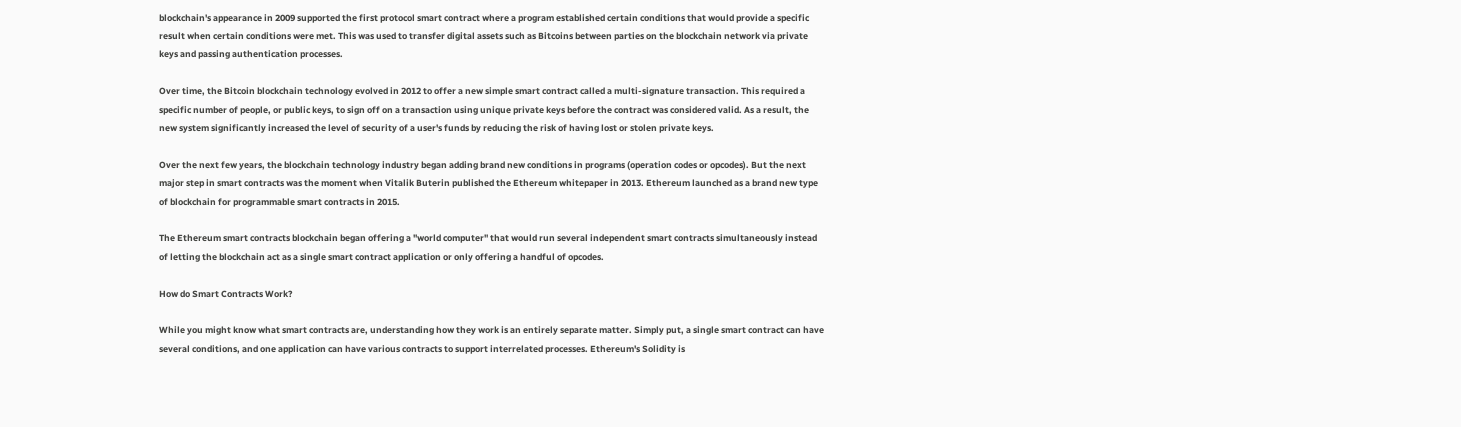blockchain's appearance in 2009 supported the first protocol smart contract where a program established certain conditions that would provide a specific result when certain conditions were met. This was used to transfer digital assets such as Bitcoins between parties on the blockchain network via private keys and passing authentication processes.

Over time, the Bitcoin blockchain technology evolved in 2012 to offer a new simple smart contract called a multi-signature transaction. This required a specific number of people, or public keys, to sign off on a transaction using unique private keys before the contract was considered valid. As a result, the new system significantly increased the level of security of a user's funds by reducing the risk of having lost or stolen private keys.

Over the next few years, the blockchain technology industry began adding brand new conditions in programs (operation codes or opcodes). But the next major step in smart contracts was the moment when Vitalik Buterin published the Ethereum whitepaper in 2013. Ethereum launched as a brand new type of blockchain for programmable smart contracts in 2015.

The Ethereum smart contracts blockchain began offering a "world computer" that would run several independent smart contracts simultaneously instead of letting the blockchain act as a single smart contract application or only offering a handful of opcodes.

How do Smart Contracts Work?

While you might know what smart contracts are, understanding how they work is an entirely separate matter. Simply put, a single smart contract can have several conditions, and one application can have various contracts to support interrelated processes. Ethereum's Solidity is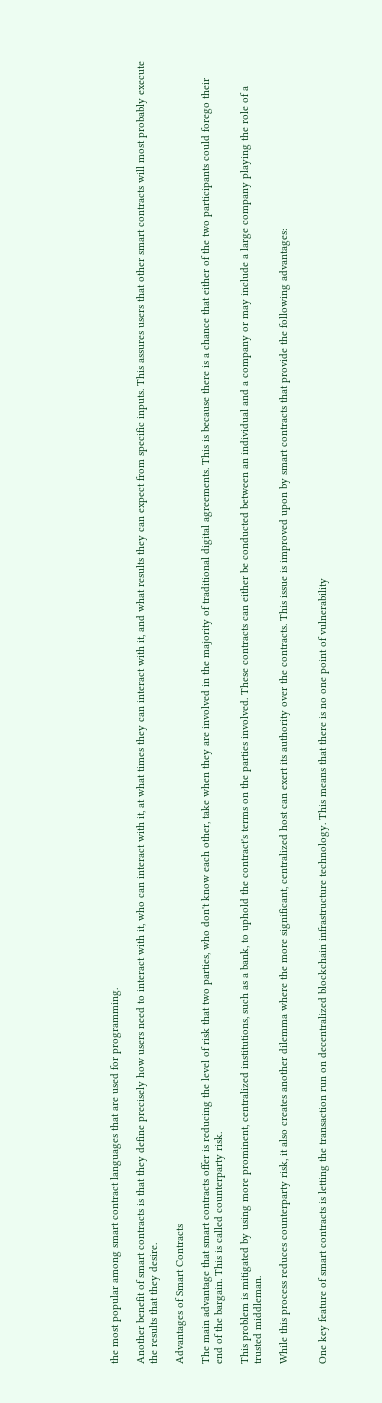the most popular among smart contract languages that are used for programming.

Another benefit of smart contracts is that they define precisely how users need to interact with it, who can interact with it, at what times they can interact with it, and what results they can expect from specific inputs. This assures users that other smart contracts will most probably execute the results that they desire.

Advantages of Smart Contracts

The main advantage that smart contracts offer is reducing the level of risk that two parties, who don't know each other, take when they are involved in the majority of traditional digital agreements. This is because there is a chance that either of the two participants could forego their end of the bargain. This is called counterparty risk.

This problem is mitigated by using more prominent, centralized institutions, such as a bank, to uphold the contract's terms on the parties involved. These contracts can either be conducted between an individual and a company or may include a large company playing the role of a trusted middleman.

While this process reduces counterparty risk, it also creates another dilemma where the more significant, centralized host can exert its authority over the contracts. This issue is improved upon by smart contracts that provide the following advantages:


One key feature of smart contracts is letting the transaction run on decentralized blockchain infrastructure technology. This means that there is no one point of vulnerability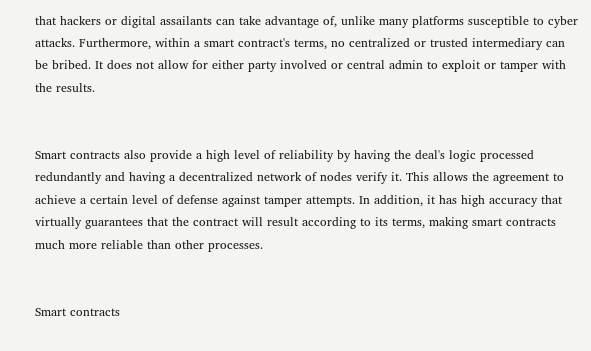that hackers or digital assailants can take advantage of, unlike many platforms susceptible to cyber attacks. Furthermore, within a smart contract's terms, no centralized or trusted intermediary can be bribed. It does not allow for either party involved or central admin to exploit or tamper with the results.


Smart contracts also provide a high level of reliability by having the deal's logic processed redundantly and having a decentralized network of nodes verify it. This allows the agreement to achieve a certain level of defense against tamper attempts. In addition, it has high accuracy that virtually guarantees that the contract will result according to its terms, making smart contracts much more reliable than other processes.


Smart contracts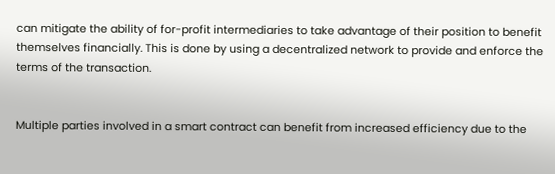can mitigate the ability of for-profit intermediaries to take advantage of their position to benefit themselves financially. This is done by using a decentralized network to provide and enforce the terms of the transaction.


Multiple parties involved in a smart contract can benefit from increased efficiency due to the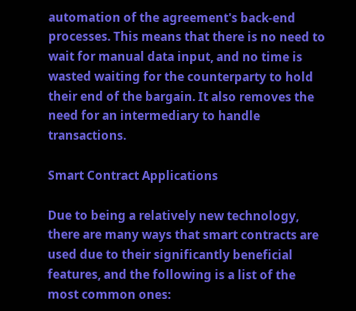automation of the agreement's back-end processes. This means that there is no need to wait for manual data input, and no time is wasted waiting for the counterparty to hold their end of the bargain. It also removes the need for an intermediary to handle transactions.

Smart Contract Applications

Due to being a relatively new technology, there are many ways that smart contracts are used due to their significantly beneficial features, and the following is a list of the most common ones: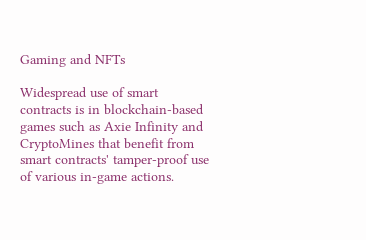Gaming and NFTs

Widespread use of smart contracts is in blockchain-based games such as Axie Infinity and CryptoMines that benefit from smart contracts' tamper-proof use of various in-game actions.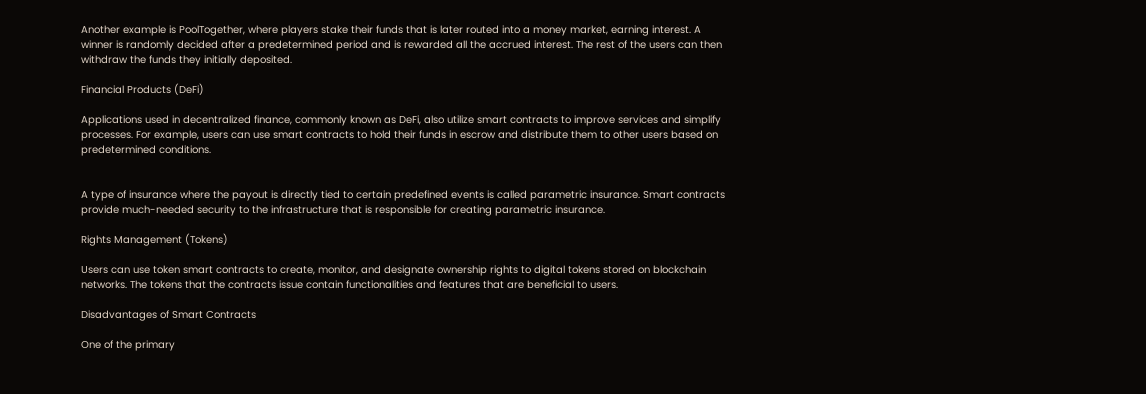Another example is PoolTogether, where players stake their funds that is later routed into a money market, earning interest. A winner is randomly decided after a predetermined period and is rewarded all the accrued interest. The rest of the users can then withdraw the funds they initially deposited.

Financial Products (DeFi)

Applications used in decentralized finance, commonly known as DeFi, also utilize smart contracts to improve services and simplify processes. For example, users can use smart contracts to hold their funds in escrow and distribute them to other users based on predetermined conditions.


A type of insurance where the payout is directly tied to certain predefined events is called parametric insurance. Smart contracts provide much-needed security to the infrastructure that is responsible for creating parametric insurance.

Rights Management (Tokens)

Users can use token smart contracts to create, monitor, and designate ownership rights to digital tokens stored on blockchain networks. The tokens that the contracts issue contain functionalities and features that are beneficial to users.

Disadvantages of Smart Contracts

One of the primary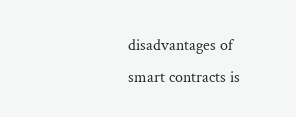disadvantages of smart contracts is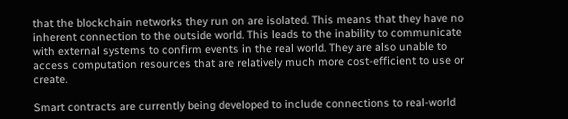that the blockchain networks they run on are isolated. This means that they have no inherent connection to the outside world. This leads to the inability to communicate with external systems to confirm events in the real world. They are also unable to access computation resources that are relatively much more cost-efficient to use or create.

Smart contracts are currently being developed to include connections to real-world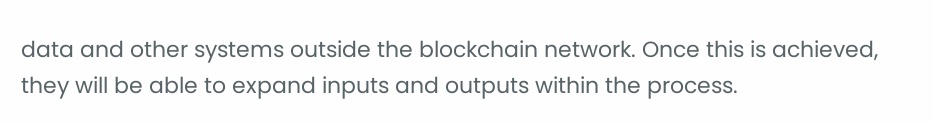data and other systems outside the blockchain network. Once this is achieved, they will be able to expand inputs and outputs within the process.